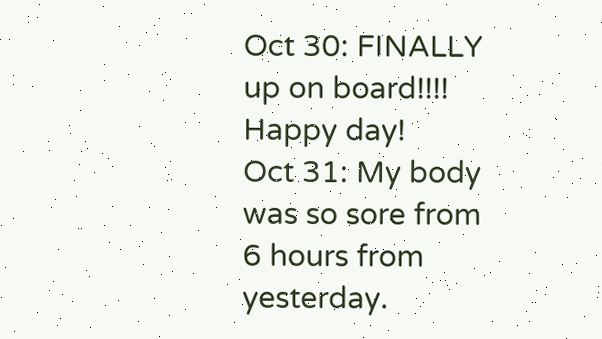Oct 30: FINALLY up on board!!!! Happy day!
Oct 31: My body was so sore from 6 hours from yesterday.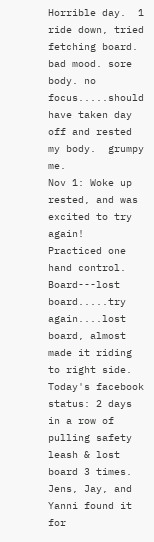Horrible day.  1 ride down, tried fetching board.  bad mood. sore body. no focus.....should have taken day off and rested my body.  grumpy me.
Nov 1: Woke up rested, and was excited to try again!  Practiced one hand control.  Board---lost board.....try again....lost board, almost made it riding to right side.
Today's facebook status: 2 days in a row of pulling safety leash & lost board 3 times. Jens, Jay, and Yanni found it for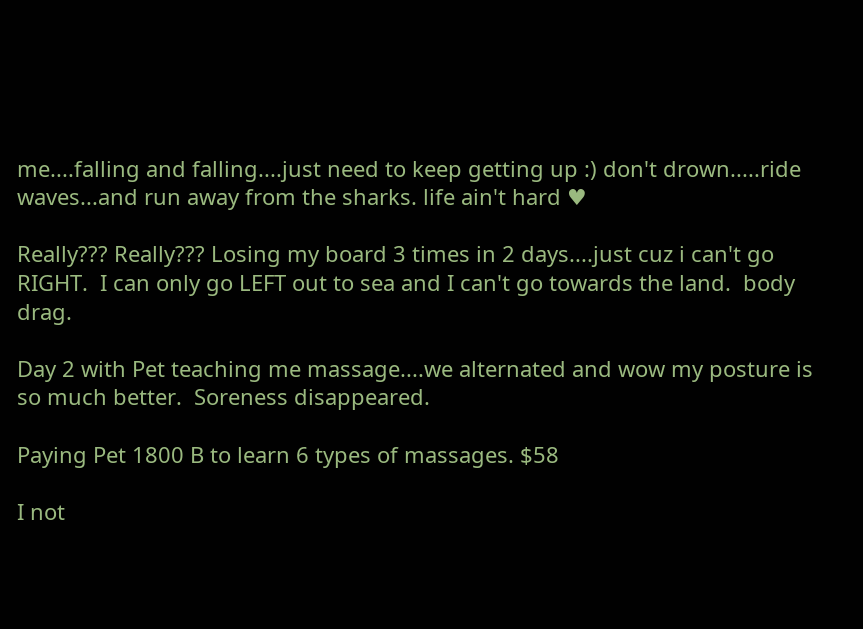me....falling and falling....just need to keep getting up :) don't drown.....ride waves...and run away from the sharks. life ain't hard ♥

Really??? Really??? Losing my board 3 times in 2 days....just cuz i can't go RIGHT.  I can only go LEFT out to sea and I can't go towards the land.  body drag.

Day 2 with Pet teaching me massage....we alternated and wow my posture is so much better.  Soreness disappeared.

Paying Pet 1800 B to learn 6 types of massages. $58

I not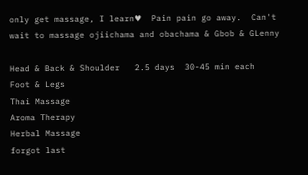only get massage, I learn♥  Pain pain go away.  Can't wait to massage ojiichama and obachama & Gbob & GLenny

Head & Back & Shoulder   2.5 days  30-45 min each
Foot & Legs
Thai Massage
Aroma Therapy
Herbal Massage
forgot last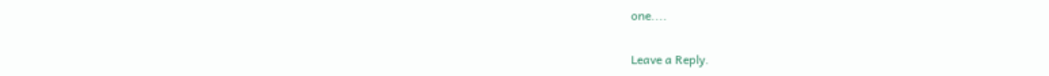one....

Leave a Reply.